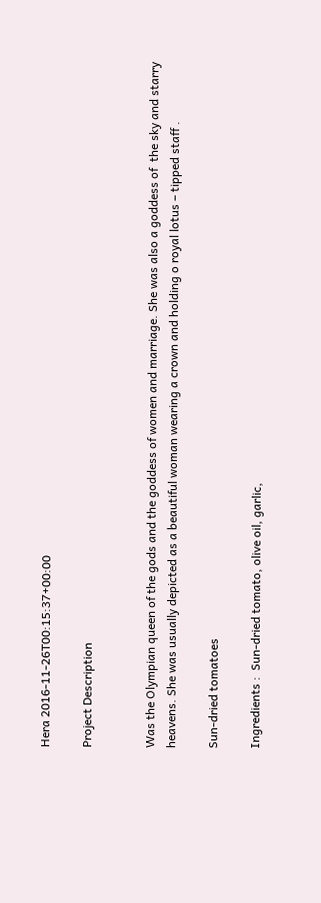Hera 2016-11-26T00:15:37+00:00

Project Description


Was the Olympian queen of the gods and the goddess of women and marriage. She was also a goddess of  the sky and starry heavens. She was usually depicted as a beautiful woman wearing a crown and holding o royal lotus – tipped staff .

Sun-dried tomatoes

Ingredients :  Sun-dried tomato, olive oil, garlic,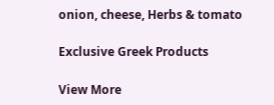onion, cheese, Herbs & tomato

Exclusive Greek Products

View More